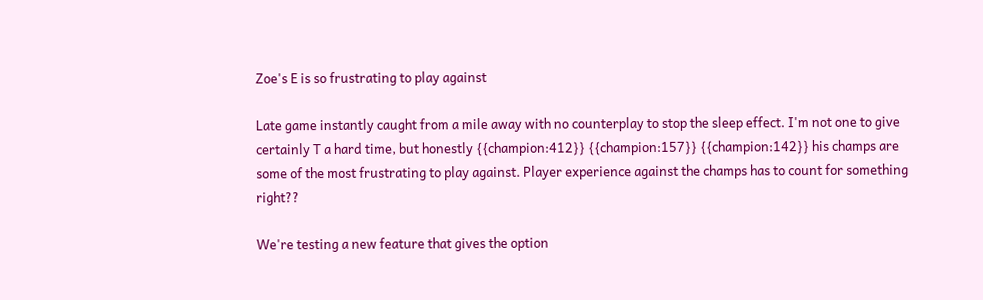Zoe's E is so frustrating to play against

Late game instantly caught from a mile away with no counterplay to stop the sleep effect. I'm not one to give certainly T a hard time, but honestly {{champion:412}} {{champion:157}} {{champion:142}} his champs are some of the most frustrating to play against. Player experience against the champs has to count for something right??

We're testing a new feature that gives the option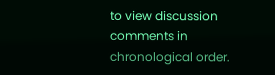to view discussion comments in chronological order.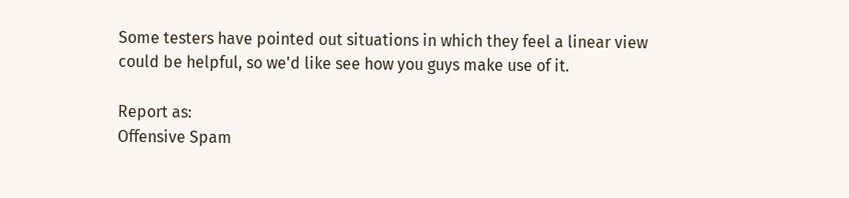Some testers have pointed out situations in which they feel a linear view could be helpful, so we'd like see how you guys make use of it.

Report as:
Offensive Spam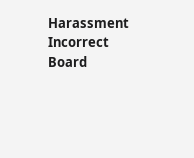Harassment Incorrect Board